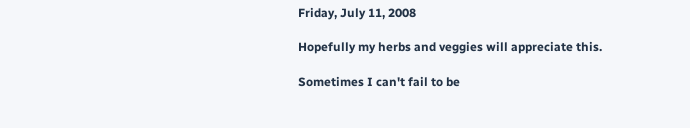Friday, July 11, 2008

Hopefully my herbs and veggies will appreciate this.

Sometimes I can't fail to be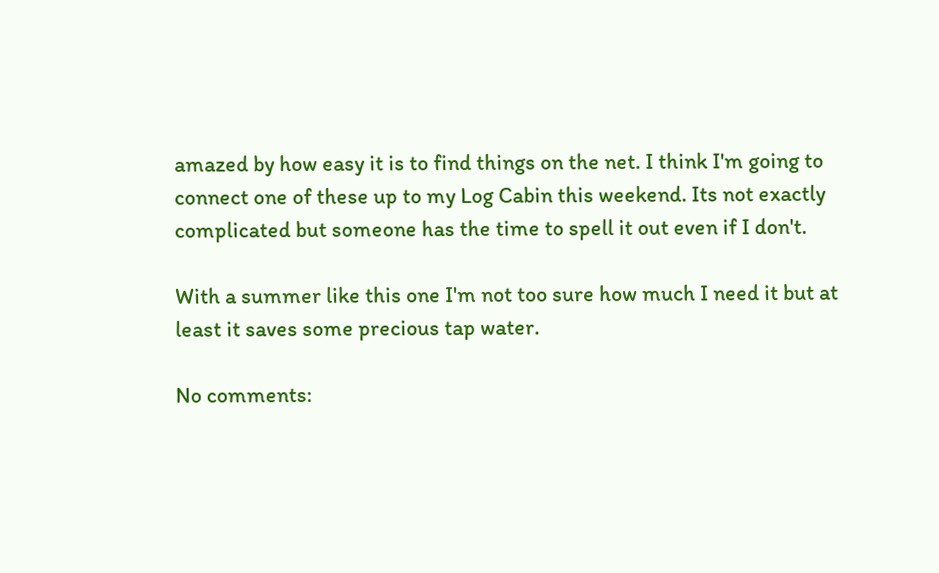amazed by how easy it is to find things on the net. I think I'm going to connect one of these up to my Log Cabin this weekend. Its not exactly complicated but someone has the time to spell it out even if I don't.

With a summer like this one I'm not too sure how much I need it but at least it saves some precious tap water.

No comments: